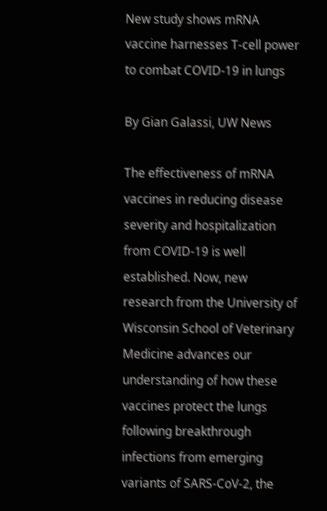New study shows mRNA vaccine harnesses T-cell power to combat COVID-19 in lungs

By Gian Galassi, UW News

The effectiveness of mRNA vaccines in reducing disease severity and hospitalization from COVID-19 is well established. Now, new research from the University of Wisconsin School of Veterinary Medicine advances our understanding of how these vaccines protect the lungs following breakthrough infections from emerging variants of SARS-CoV-2, the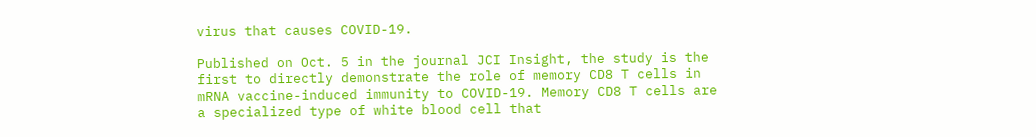virus that causes COVID-19.

Published on Oct. 5 in the journal JCI Insight, the study is the first to directly demonstrate the role of memory CD8 T cells in mRNA vaccine-induced immunity to COVID-19. Memory CD8 T cells are a specialized type of white blood cell that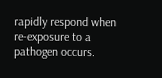rapidly respond when re-exposure to a pathogen occurs.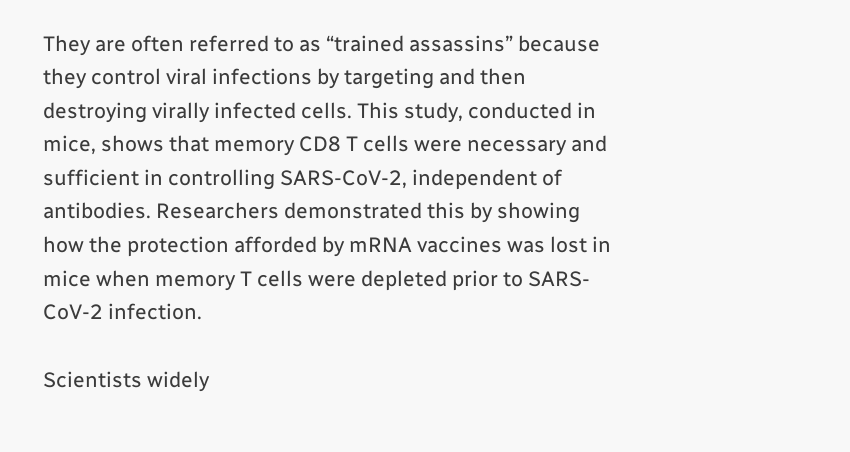They are often referred to as “trained assassins” because they control viral infections by targeting and then destroying virally infected cells. This study, conducted in mice, shows that memory CD8 T cells were necessary and sufficient in controlling SARS-CoV-2, independent of antibodies. Researchers demonstrated this by showing how the protection afforded by mRNA vaccines was lost in mice when memory T cells were depleted prior to SARS-CoV-2 infection.

Scientists widely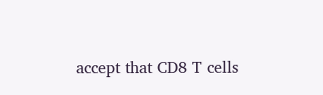accept that CD8 T cells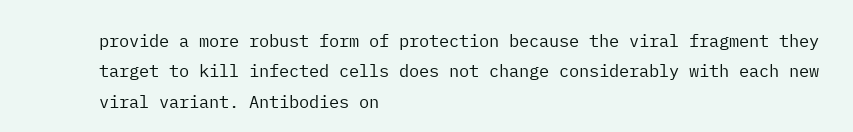provide a more robust form of protection because the viral fragment they target to kill infected cells does not change considerably with each new viral variant. Antibodies on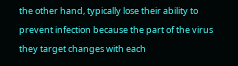the other hand, typically lose their ability to prevent infection because the part of the virus they target changes with each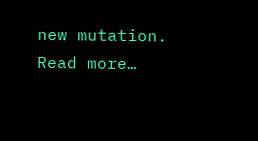new mutation. Read more…